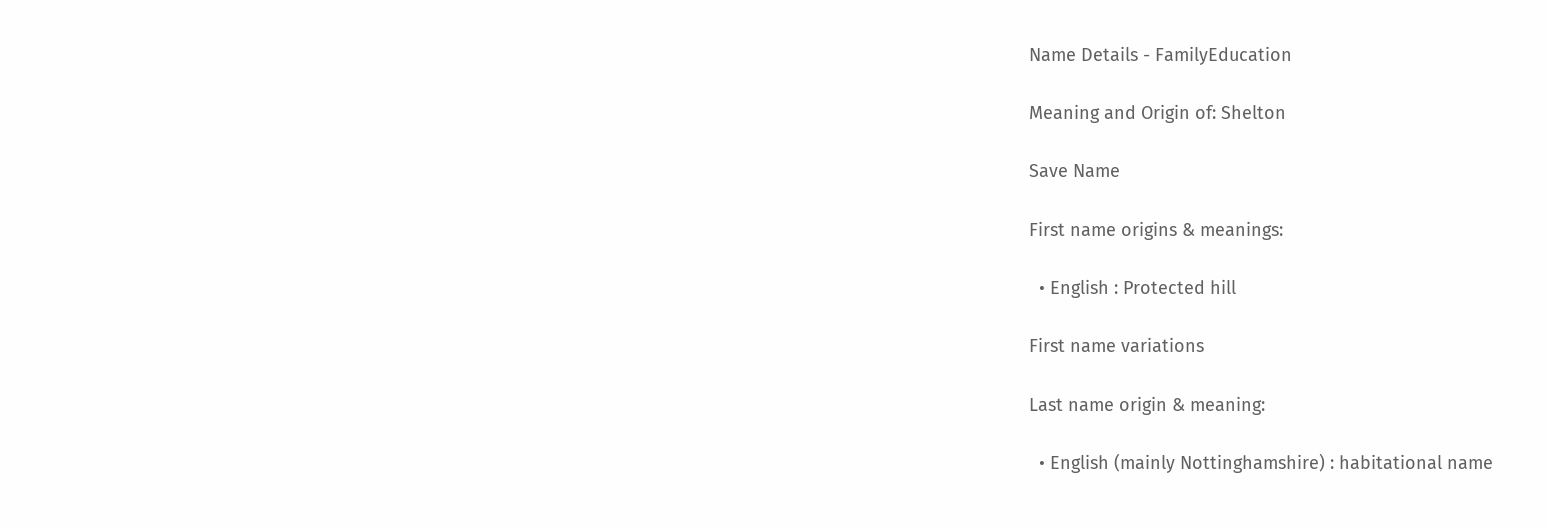Name Details - FamilyEducation

Meaning and Origin of: Shelton

Save Name

First name origins & meanings:

  • English : Protected hill

First name variations

Last name origin & meaning:

  • English (mainly Nottinghamshire) : habitational name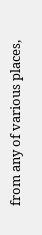from any of various places,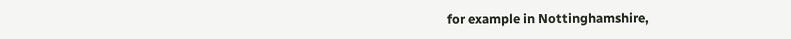for example in Nottinghamshire,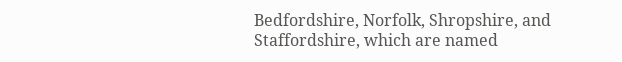Bedfordshire, Norfolk, Shropshire, and Staffordshire, which are named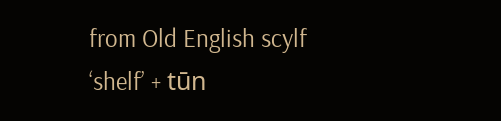from Old English scylf ‘shelf’ + tūn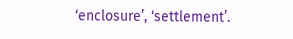‘enclosure’, ‘settlement’.